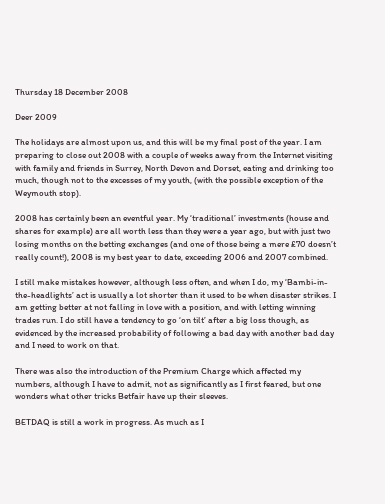Thursday 18 December 2008

Deer 2009

The holidays are almost upon us, and this will be my final post of the year. I am preparing to close out 2008 with a couple of weeks away from the Internet visiting with family and friends in Surrey, North Devon and Dorset, eating and drinking too much, though not to the excesses of my youth, (with the possible exception of the Weymouth stop).

2008 has certainly been an eventful year. My ‘traditional’ investments (house and shares for example) are all worth less than they were a year ago, but with just two losing months on the betting exchanges (and one of those being a mere £70 doesn’t really count!), 2008 is my best year to date, exceeding 2006 and 2007 combined.

I still make mistakes however, although less often, and when I do, my ‘Bambi-in-the-headlights’ act is usually a lot shorter than it used to be when disaster strikes. I am getting better at not falling in love with a position, and with letting winning trades run. I do still have a tendency to go ‘on tilt’ after a big loss though, as evidenced by the increased probability of following a bad day with another bad day and I need to work on that.

There was also the introduction of the Premium Charge which affected my numbers, although I have to admit, not as significantly as I first feared, but one wonders what other tricks Betfair have up their sleeves.

BETDAQ is still a work in progress. As much as I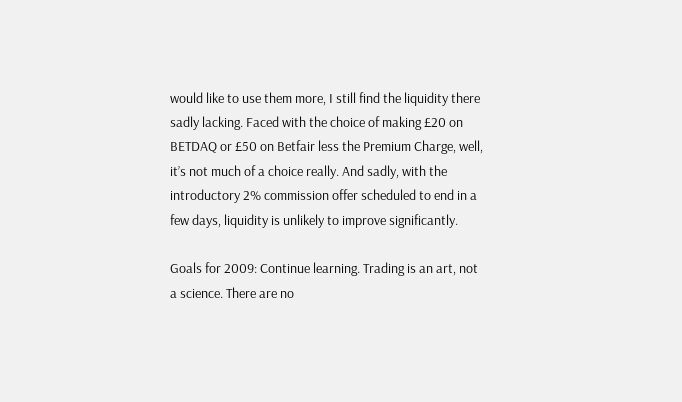would like to use them more, I still find the liquidity there sadly lacking. Faced with the choice of making £20 on BETDAQ or £50 on Betfair less the Premium Charge, well, it’s not much of a choice really. And sadly, with the introductory 2% commission offer scheduled to end in a few days, liquidity is unlikely to improve significantly.

Goals for 2009: Continue learning. Trading is an art, not a science. There are no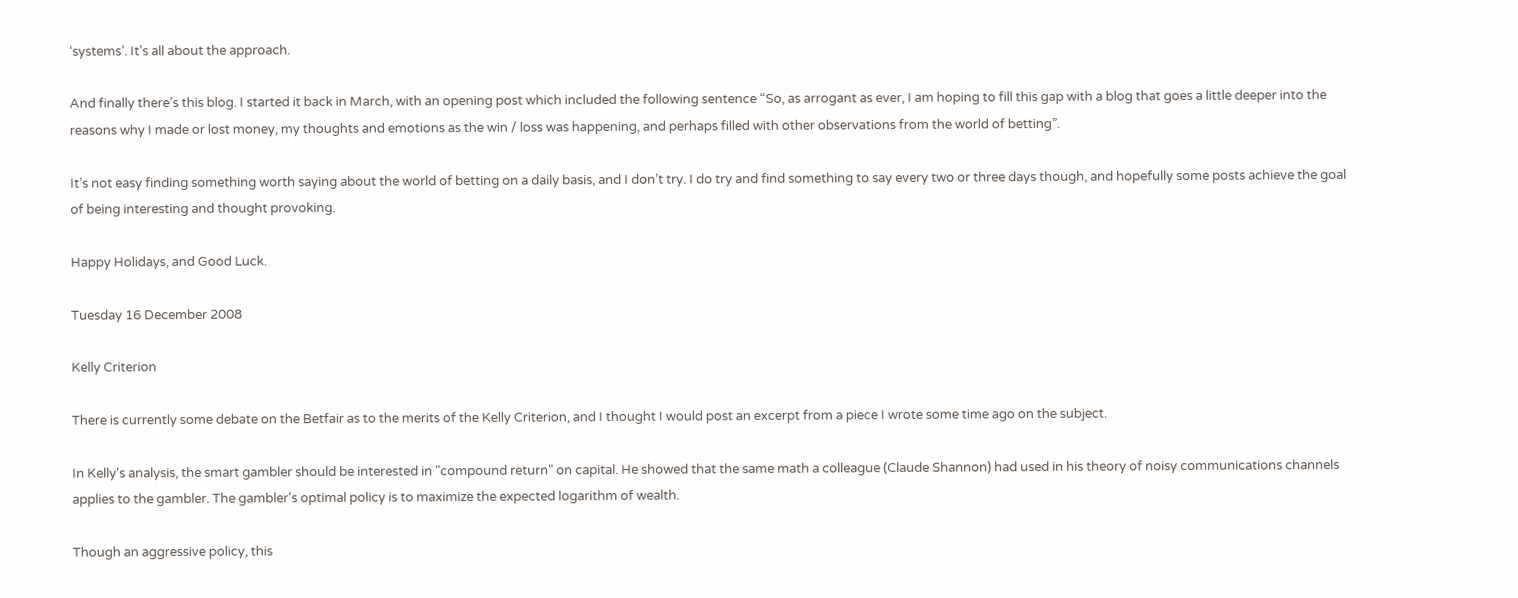‘systems’. It’s all about the approach.

And finally there’s this blog. I started it back in March, with an opening post which included the following sentence “So, as arrogant as ever, I am hoping to fill this gap with a blog that goes a little deeper into the reasons why I made or lost money, my thoughts and emotions as the win / loss was happening, and perhaps filled with other observations from the world of betting”.

It’s not easy finding something worth saying about the world of betting on a daily basis, and I don’t try. I do try and find something to say every two or three days though, and hopefully some posts achieve the goal of being interesting and thought provoking.

Happy Holidays, and Good Luck.

Tuesday 16 December 2008

Kelly Criterion

There is currently some debate on the Betfair as to the merits of the Kelly Criterion, and I thought I would post an excerpt from a piece I wrote some time ago on the subject.

In Kelly's analysis, the smart gambler should be interested in "compound return" on capital. He showed that the same math a colleague (Claude Shannon) had used in his theory of noisy communications channels applies to the gambler. The gambler's optimal policy is to maximize the expected logarithm of wealth.

Though an aggressive policy, this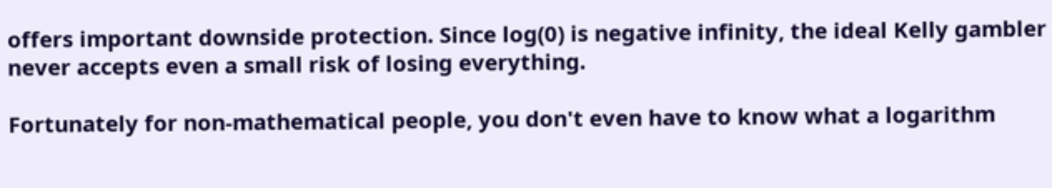offers important downside protection. Since log(0) is negative infinity, the ideal Kelly gambler never accepts even a small risk of losing everything.

Fortunately for non-mathematical people, you don't even have to know what a logarithm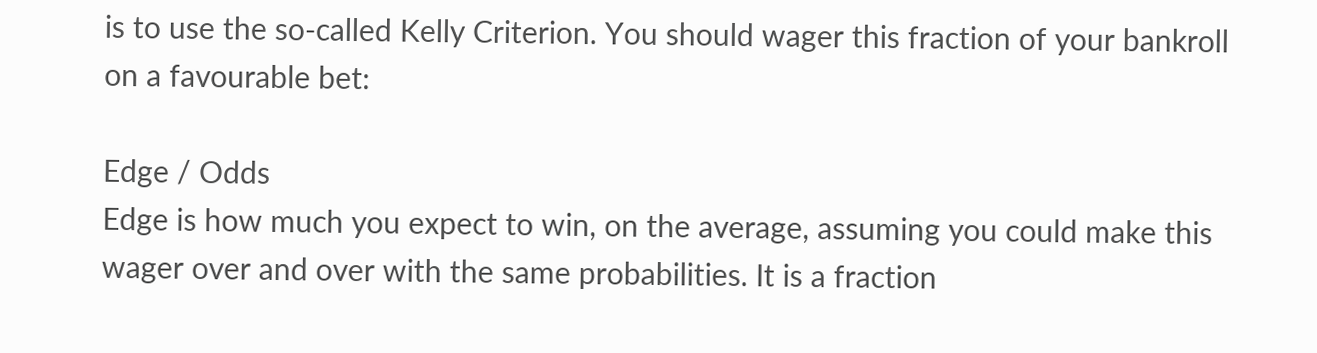is to use the so-called Kelly Criterion. You should wager this fraction of your bankroll on a favourable bet:

Edge / Odds
Edge is how much you expect to win, on the average, assuming you could make this wager over and over with the same probabilities. It is a fraction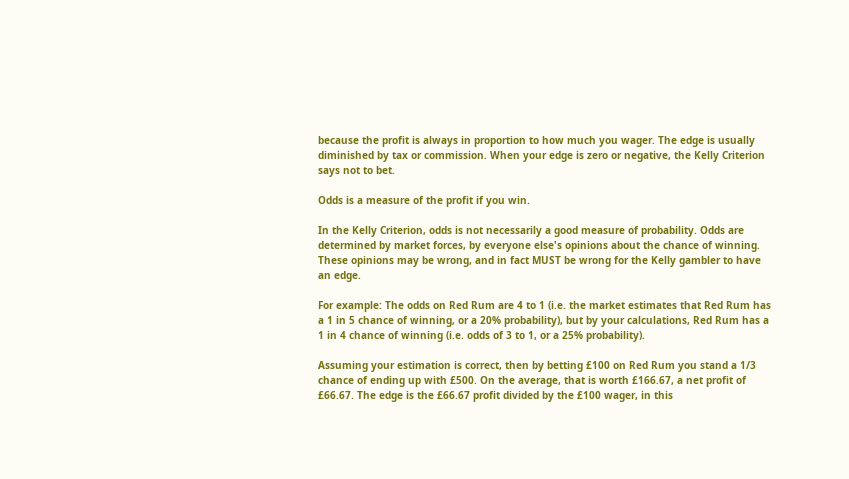because the profit is always in proportion to how much you wager. The edge is usually diminished by tax or commission. When your edge is zero or negative, the Kelly Criterion says not to bet.

Odds is a measure of the profit if you win.

In the Kelly Criterion, odds is not necessarily a good measure of probability. Odds are determined by market forces, by everyone else's opinions about the chance of winning. These opinions may be wrong, and in fact MUST be wrong for the Kelly gambler to have an edge.

For example: The odds on Red Rum are 4 to 1 (i.e. the market estimates that Red Rum has a 1 in 5 chance of winning, or a 20% probability), but by your calculations, Red Rum has a 1 in 4 chance of winning (i.e. odds of 3 to 1, or a 25% probability).

Assuming your estimation is correct, then by betting £100 on Red Rum you stand a 1/3 chance of ending up with £500. On the average, that is worth £166.67, a net profit of £66.67. The edge is the £66.67 profit divided by the £100 wager, in this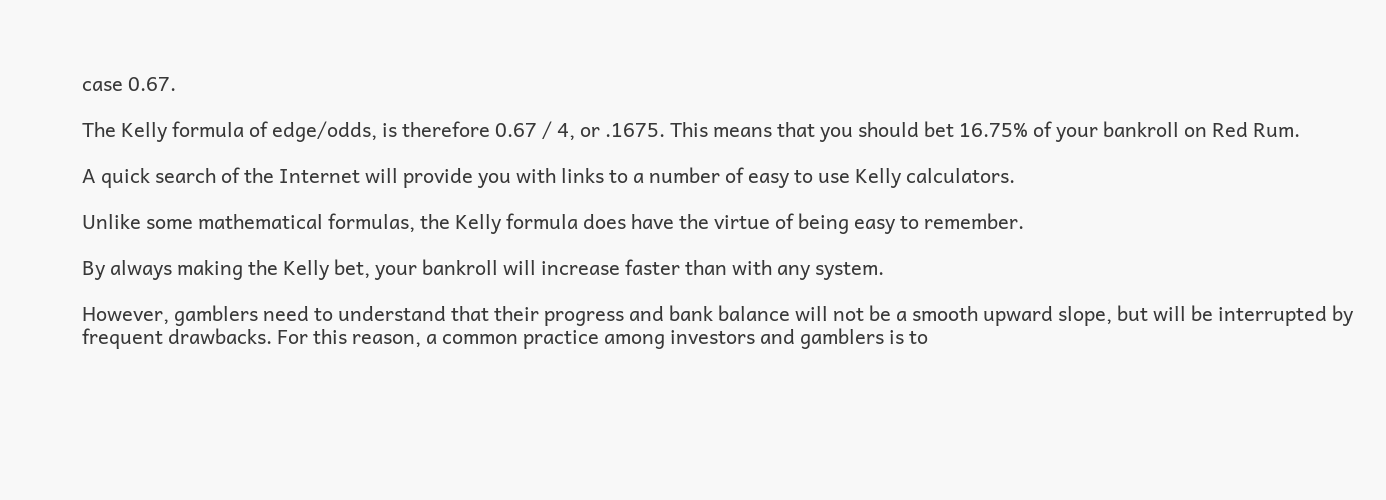case 0.67.

The Kelly formula of edge/odds, is therefore 0.67 / 4, or .1675. This means that you should bet 16.75% of your bankroll on Red Rum.

A quick search of the Internet will provide you with links to a number of easy to use Kelly calculators.

Unlike some mathematical formulas, the Kelly formula does have the virtue of being easy to remember.

By always making the Kelly bet, your bankroll will increase faster than with any system.

However, gamblers need to understand that their progress and bank balance will not be a smooth upward slope, but will be interrupted by frequent drawbacks. For this reason, a common practice among investors and gamblers is to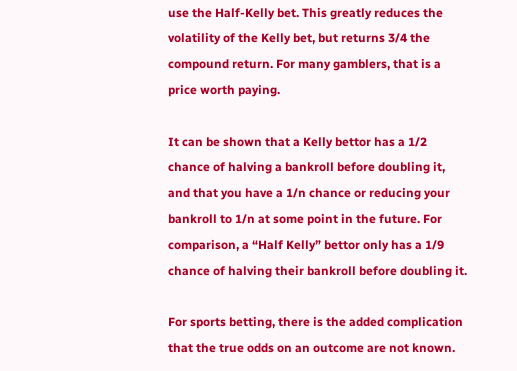use the Half-Kelly bet. This greatly reduces the volatility of the Kelly bet, but returns 3/4 the compound return. For many gamblers, that is a price worth paying.

It can be shown that a Kelly bettor has a 1/2 chance of halving a bankroll before doubling it, and that you have a 1/n chance or reducing your bankroll to 1/n at some point in the future. For comparison, a “Half Kelly” bettor only has a 1/9 chance of halving their bankroll before doubling it.

For sports betting, there is the added complication that the true odds on an outcome are not known.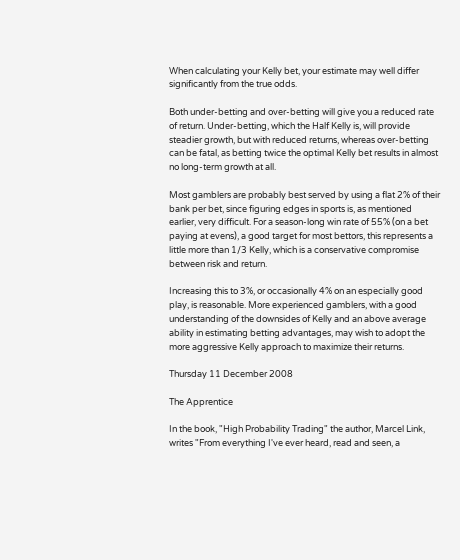When calculating your Kelly bet, your estimate may well differ significantly from the true odds.

Both under-betting and over-betting will give you a reduced rate of return. Under-betting, which the Half Kelly is, will provide steadier growth, but with reduced returns, whereas over-betting can be fatal, as betting twice the optimal Kelly bet results in almost no long-term growth at all.

Most gamblers are probably best served by using a flat 2% of their bank per bet, since figuring edges in sports is, as mentioned earlier, very difficult. For a season-long win rate of 55% (on a bet paying at evens), a good target for most bettors, this represents a little more than 1/3 Kelly, which is a conservative compromise between risk and return.

Increasing this to 3%, or occasionally 4% on an especially good play, is reasonable. More experienced gamblers, with a good understanding of the downsides of Kelly and an above average ability in estimating betting advantages, may wish to adopt the more aggressive Kelly approach to maximize their returns.

Thursday 11 December 2008

The Apprentice

In the book, "High Probability Trading" the author, Marcel Link, writes "From everything I've ever heard, read and seen, a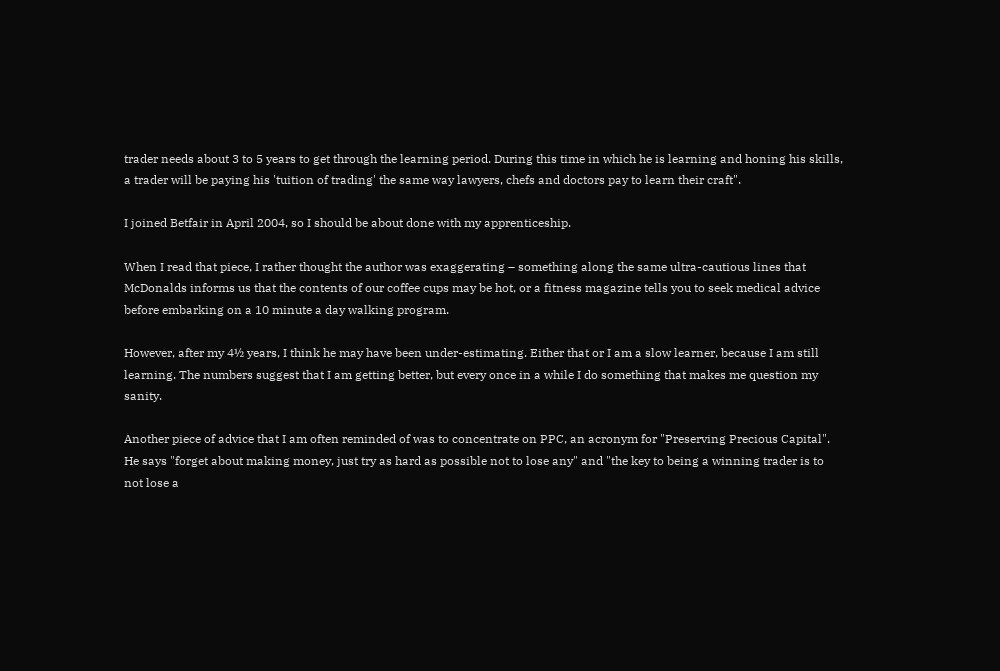trader needs about 3 to 5 years to get through the learning period. During this time in which he is learning and honing his skills, a trader will be paying his 'tuition of trading' the same way lawyers, chefs and doctors pay to learn their craft".

I joined Betfair in April 2004, so I should be about done with my apprenticeship.

When I read that piece, I rather thought the author was exaggerating – something along the same ultra-cautious lines that McDonalds informs us that the contents of our coffee cups may be hot, or a fitness magazine tells you to seek medical advice before embarking on a 10 minute a day walking program.

However, after my 4½ years, I think he may have been under-estimating. Either that or I am a slow learner, because I am still learning. The numbers suggest that I am getting better, but every once in a while I do something that makes me question my sanity.

Another piece of advice that I am often reminded of was to concentrate on PPC, an acronym for "Preserving Precious Capital". He says "forget about making money, just try as hard as possible not to lose any" and "the key to being a winning trader is to not lose a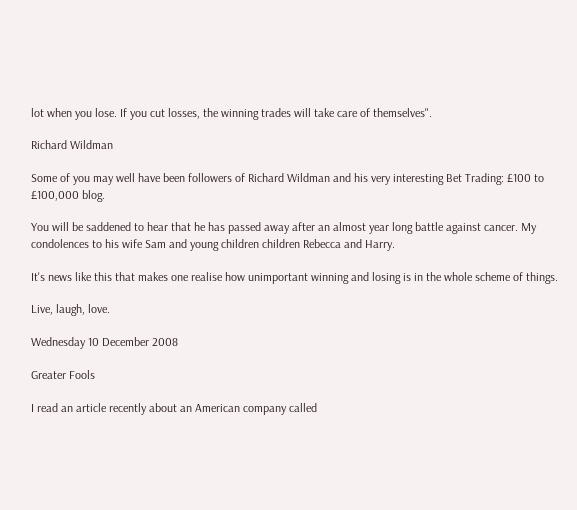lot when you lose. If you cut losses, the winning trades will take care of themselves".

Richard Wildman

Some of you may well have been followers of Richard Wildman and his very interesting Bet Trading: £100 to £100,000 blog.

You will be saddened to hear that he has passed away after an almost year long battle against cancer. My condolences to his wife Sam and young children children Rebecca and Harry.

It's news like this that makes one realise how unimportant winning and losing is in the whole scheme of things.

Live, laugh, love.

Wednesday 10 December 2008

Greater Fools

I read an article recently about an American company called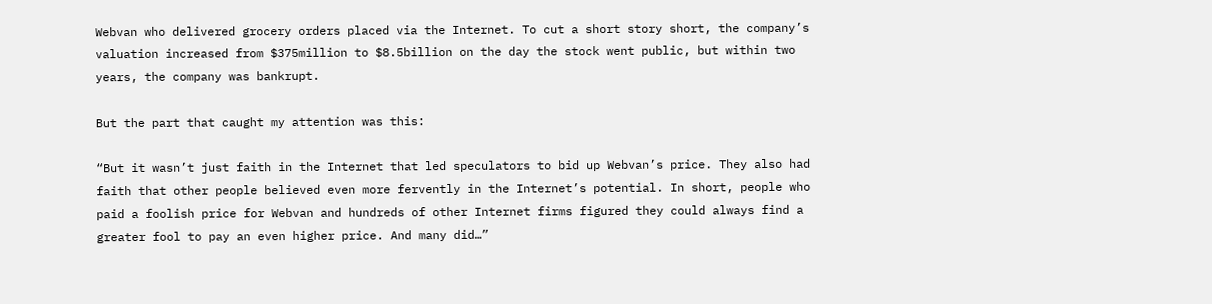Webvan who delivered grocery orders placed via the Internet. To cut a short story short, the company’s valuation increased from $375million to $8.5billion on the day the stock went public, but within two years, the company was bankrupt.

But the part that caught my attention was this:

“But it wasn’t just faith in the Internet that led speculators to bid up Webvan’s price. They also had faith that other people believed even more fervently in the Internet’s potential. In short, people who paid a foolish price for Webvan and hundreds of other Internet firms figured they could always find a greater fool to pay an even higher price. And many did…”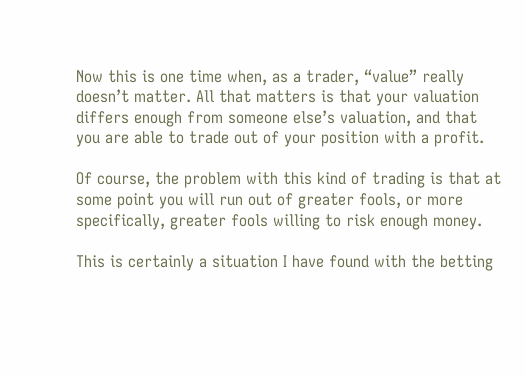Now this is one time when, as a trader, “value” really doesn’t matter. All that matters is that your valuation differs enough from someone else’s valuation, and that you are able to trade out of your position with a profit.

Of course, the problem with this kind of trading is that at some point you will run out of greater fools, or more specifically, greater fools willing to risk enough money.

This is certainly a situation I have found with the betting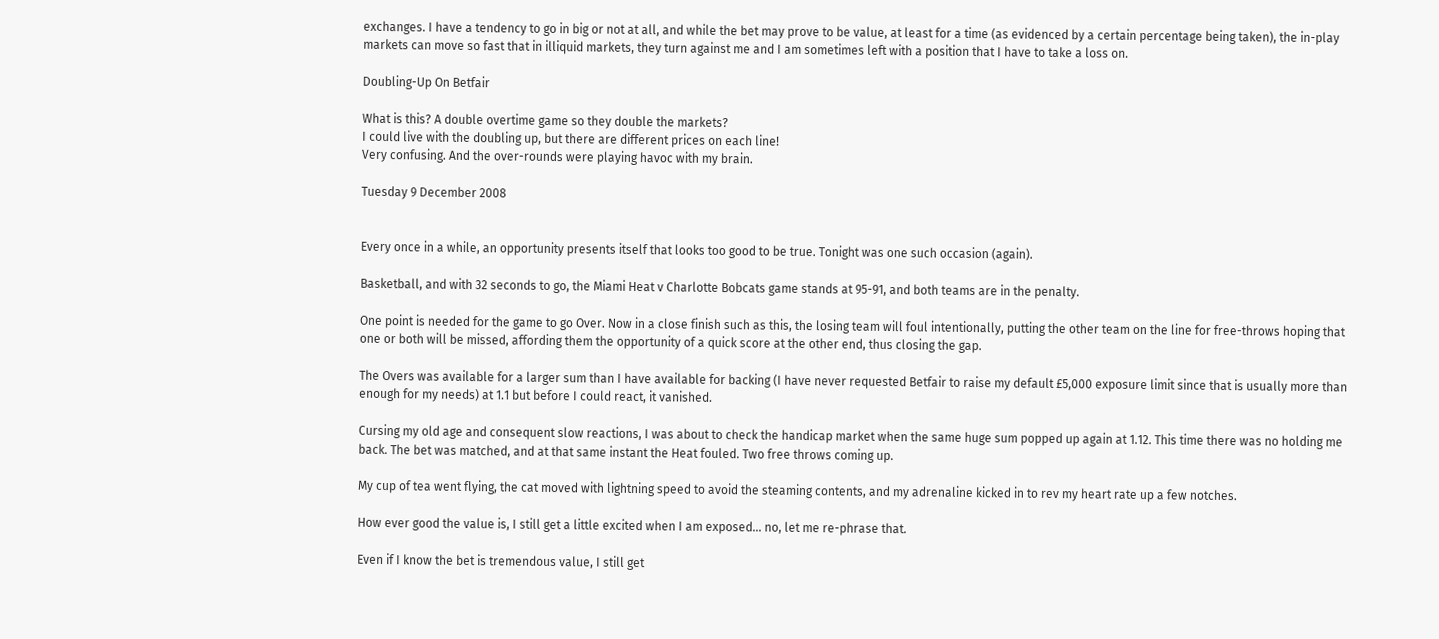exchanges. I have a tendency to go in big or not at all, and while the bet may prove to be value, at least for a time (as evidenced by a certain percentage being taken), the in-play markets can move so fast that in illiquid markets, they turn against me and I am sometimes left with a position that I have to take a loss on.

Doubling-Up On Betfair

What is this? A double overtime game so they double the markets?
I could live with the doubling up, but there are different prices on each line!
Very confusing. And the over-rounds were playing havoc with my brain.

Tuesday 9 December 2008


Every once in a while, an opportunity presents itself that looks too good to be true. Tonight was one such occasion (again).

Basketball, and with 32 seconds to go, the Miami Heat v Charlotte Bobcats game stands at 95-91, and both teams are in the penalty.

One point is needed for the game to go Over. Now in a close finish such as this, the losing team will foul intentionally, putting the other team on the line for free-throws hoping that one or both will be missed, affording them the opportunity of a quick score at the other end, thus closing the gap.

The Overs was available for a larger sum than I have available for backing (I have never requested Betfair to raise my default £5,000 exposure limit since that is usually more than enough for my needs) at 1.1 but before I could react, it vanished.

Cursing my old age and consequent slow reactions, I was about to check the handicap market when the same huge sum popped up again at 1.12. This time there was no holding me back. The bet was matched, and at that same instant the Heat fouled. Two free throws coming up.

My cup of tea went flying, the cat moved with lightning speed to avoid the steaming contents, and my adrenaline kicked in to rev my heart rate up a few notches.

How ever good the value is, I still get a little excited when I am exposed... no, let me re-phrase that.

Even if I know the bet is tremendous value, I still get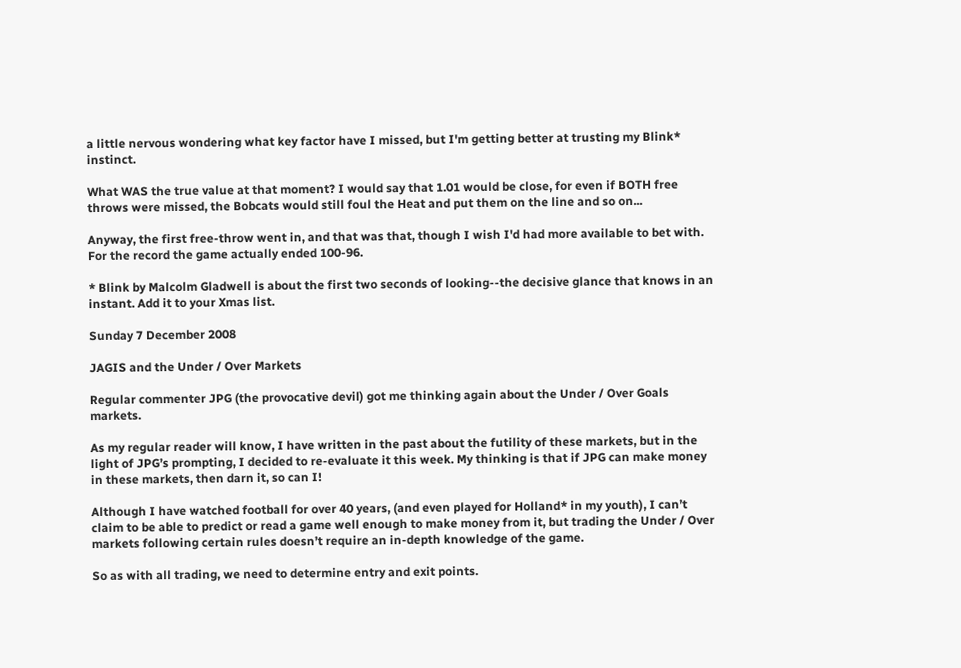a little nervous wondering what key factor have I missed, but I'm getting better at trusting my Blink* instinct.

What WAS the true value at that moment? I would say that 1.01 would be close, for even if BOTH free throws were missed, the Bobcats would still foul the Heat and put them on the line and so on...

Anyway, the first free-throw went in, and that was that, though I wish I'd had more available to bet with. For the record the game actually ended 100-96.

* Blink by Malcolm Gladwell is about the first two seconds of looking--the decisive glance that knows in an instant. Add it to your Xmas list.

Sunday 7 December 2008

JAGIS and the Under / Over Markets

Regular commenter JPG (the provocative devil) got me thinking again about the Under / Over Goals markets.

As my regular reader will know, I have written in the past about the futility of these markets, but in the light of JPG’s prompting, I decided to re-evaluate it this week. My thinking is that if JPG can make money in these markets, then darn it, so can I!

Although I have watched football for over 40 years, (and even played for Holland* in my youth), I can’t claim to be able to predict or read a game well enough to make money from it, but trading the Under / Over markets following certain rules doesn’t require an in-depth knowledge of the game.

So as with all trading, we need to determine entry and exit points.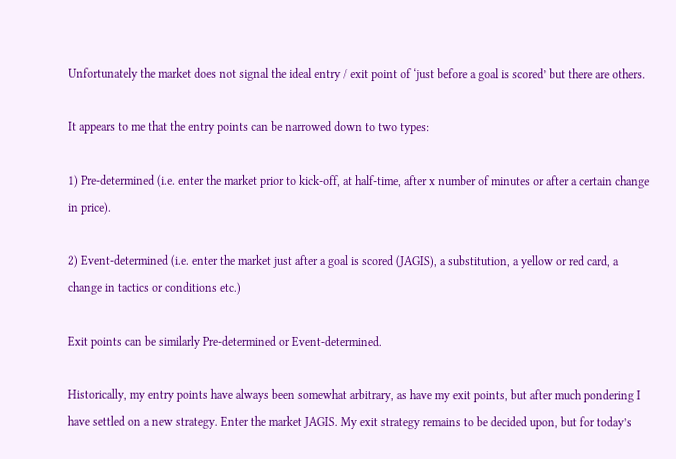Unfortunately the market does not signal the ideal entry / exit point of ‘just before a goal is scored’ but there are others.

It appears to me that the entry points can be narrowed down to two types:

1) Pre-determined (i.e. enter the market prior to kick-off, at half-time, after x number of minutes or after a certain change in price).

2) Event-determined (i.e. enter the market just after a goal is scored (JAGIS), a substitution, a yellow or red card, a change in tactics or conditions etc.)

Exit points can be similarly Pre-determined or Event-determined.

Historically, my entry points have always been somewhat arbitrary, as have my exit points, but after much pondering I have settled on a new strategy. Enter the market JAGIS. My exit strategy remains to be decided upon, but for today’s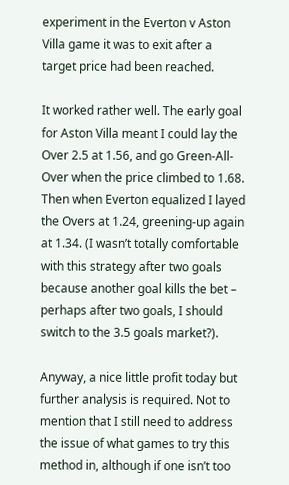experiment in the Everton v Aston Villa game it was to exit after a target price had been reached.

It worked rather well. The early goal for Aston Villa meant I could lay the Over 2.5 at 1.56, and go Green-All-Over when the price climbed to 1.68. Then when Everton equalized I layed the Overs at 1.24, greening-up again at 1.34. (I wasn’t totally comfortable with this strategy after two goals because another goal kills the bet – perhaps after two goals, I should switch to the 3.5 goals market?).

Anyway, a nice little profit today but further analysis is required. Not to mention that I still need to address the issue of what games to try this method in, although if one isn’t too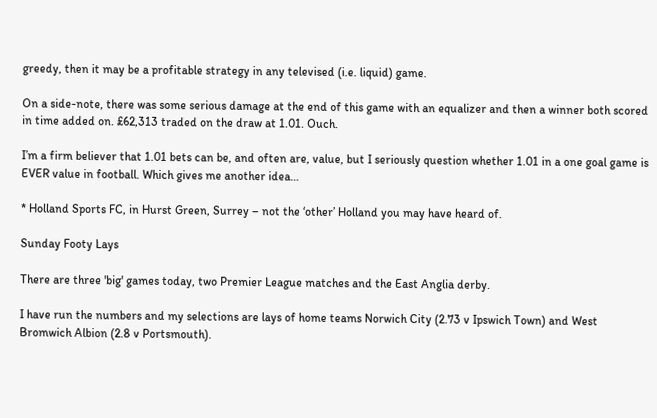greedy, then it may be a profitable strategy in any televised (i.e. liquid) game.

On a side-note, there was some serious damage at the end of this game with an equalizer and then a winner both scored in time added on. £62,313 traded on the draw at 1.01. Ouch.

I’m a firm believer that 1.01 bets can be, and often are, value, but I seriously question whether 1.01 in a one goal game is EVER value in football. Which gives me another idea…

* Holland Sports FC, in Hurst Green, Surrey – not the ‘other’ Holland you may have heard of.

Sunday Footy Lays

There are three 'big' games today, two Premier League matches and the East Anglia derby.

I have run the numbers and my selections are lays of home teams Norwich City (2.73 v Ipswich Town) and West Bromwich Albion (2.8 v Portsmouth).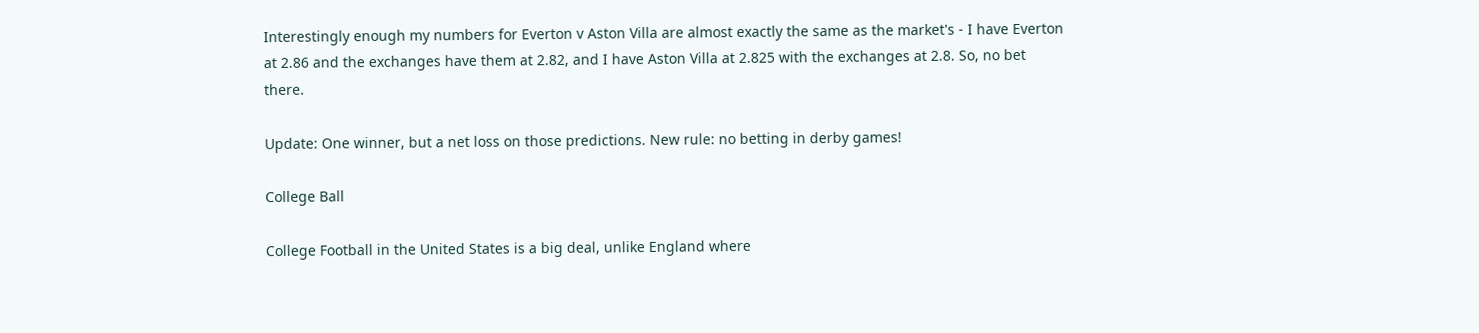Interestingly enough my numbers for Everton v Aston Villa are almost exactly the same as the market's - I have Everton at 2.86 and the exchanges have them at 2.82, and I have Aston Villa at 2.825 with the exchanges at 2.8. So, no bet there.

Update: One winner, but a net loss on those predictions. New rule: no betting in derby games!

College Ball

College Football in the United States is a big deal, unlike England where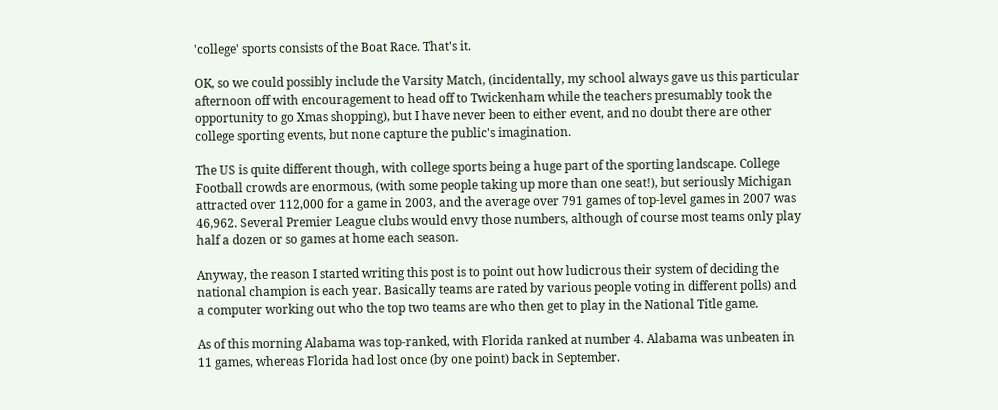'college' sports consists of the Boat Race. That's it.

OK, so we could possibly include the Varsity Match, (incidentally, my school always gave us this particular afternoon off with encouragement to head off to Twickenham while the teachers presumably took the opportunity to go Xmas shopping), but I have never been to either event, and no doubt there are other college sporting events, but none capture the public's imagination.

The US is quite different though, with college sports being a huge part of the sporting landscape. College Football crowds are enormous, (with some people taking up more than one seat!), but seriously Michigan attracted over 112,000 for a game in 2003, and the average over 791 games of top-level games in 2007 was 46,962. Several Premier League clubs would envy those numbers, although of course most teams only play half a dozen or so games at home each season.

Anyway, the reason I started writing this post is to point out how ludicrous their system of deciding the national champion is each year. Basically teams are rated by various people voting in different polls) and a computer working out who the top two teams are who then get to play in the National Title game.

As of this morning Alabama was top-ranked, with Florida ranked at number 4. Alabama was unbeaten in 11 games, whereas Florida had lost once (by one point) back in September.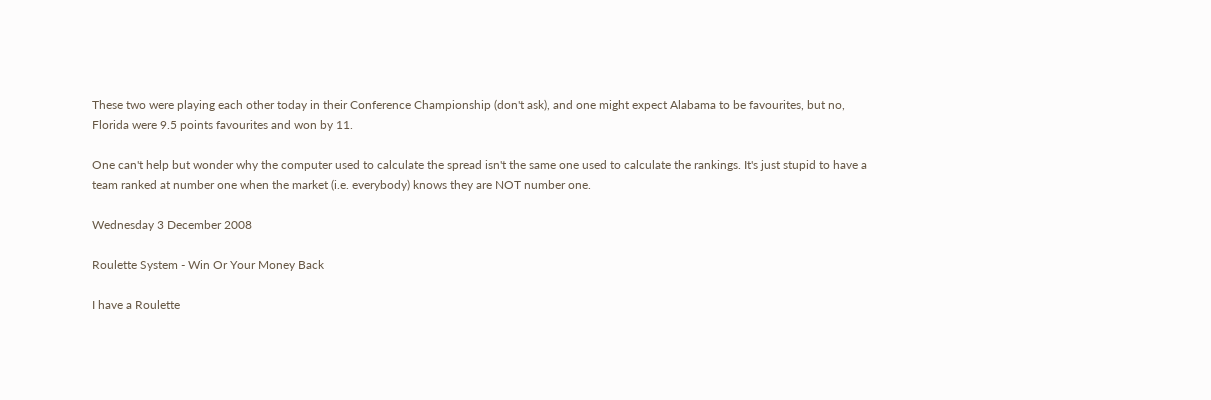These two were playing each other today in their Conference Championship (don't ask), and one might expect Alabama to be favourites, but no, Florida were 9.5 points favourites and won by 11.

One can't help but wonder why the computer used to calculate the spread isn't the same one used to calculate the rankings. It's just stupid to have a team ranked at number one when the market (i.e. everybody) knows they are NOT number one.

Wednesday 3 December 2008

Roulette System - Win Or Your Money Back

I have a Roulette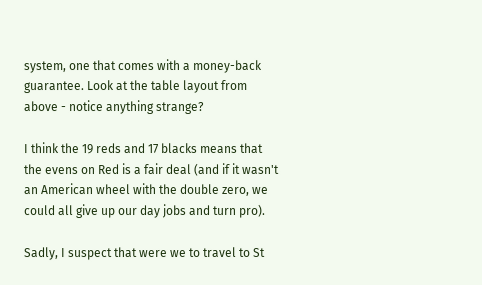system, one that comes with a money-back guarantee. Look at the table layout from above - notice anything strange?

I think the 19 reds and 17 blacks means that the evens on Red is a fair deal (and if it wasn't an American wheel with the double zero, we could all give up our day jobs and turn pro).

Sadly, I suspect that were we to travel to St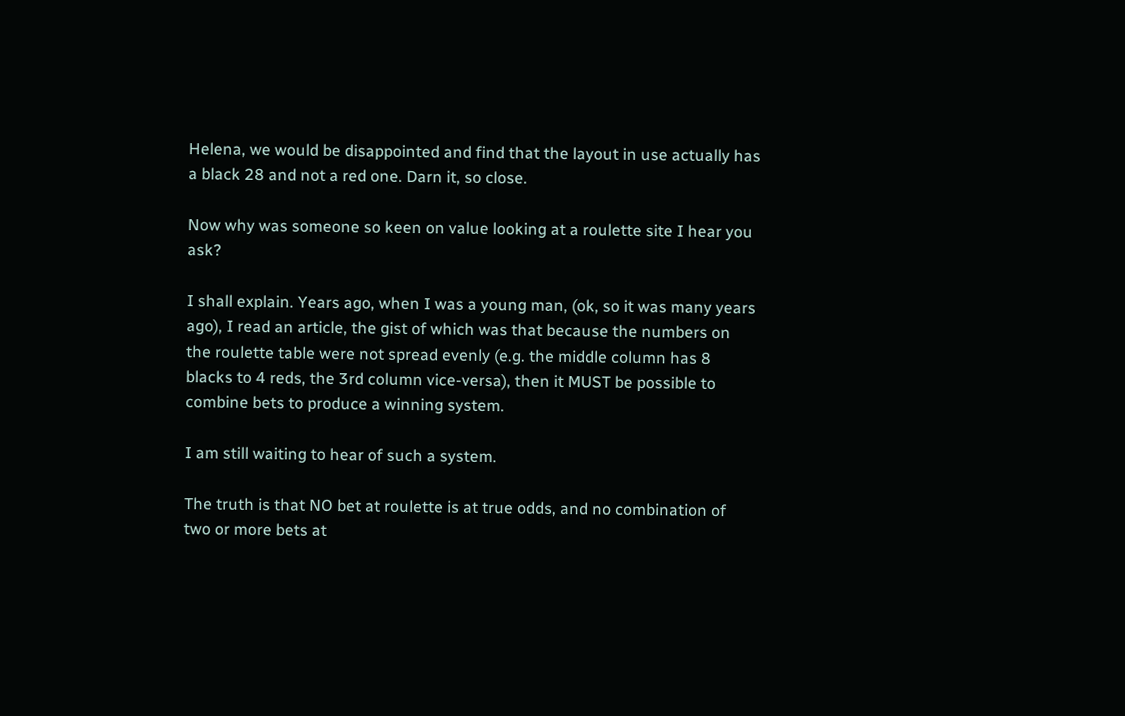Helena, we would be disappointed and find that the layout in use actually has a black 28 and not a red one. Darn it, so close.

Now why was someone so keen on value looking at a roulette site I hear you ask?

I shall explain. Years ago, when I was a young man, (ok, so it was many years ago), I read an article, the gist of which was that because the numbers on the roulette table were not spread evenly (e.g. the middle column has 8 blacks to 4 reds, the 3rd column vice-versa), then it MUST be possible to combine bets to produce a winning system.

I am still waiting to hear of such a system.

The truth is that NO bet at roulette is at true odds, and no combination of two or more bets at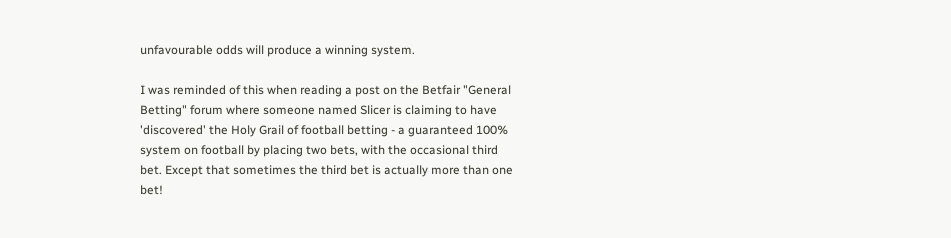unfavourable odds will produce a winning system.

I was reminded of this when reading a post on the Betfair "General Betting" forum where someone named Slicer is claiming to have 'discovered' the Holy Grail of football betting - a guaranteed 100% system on football by placing two bets, with the occasional third bet. Except that sometimes the third bet is actually more than one bet!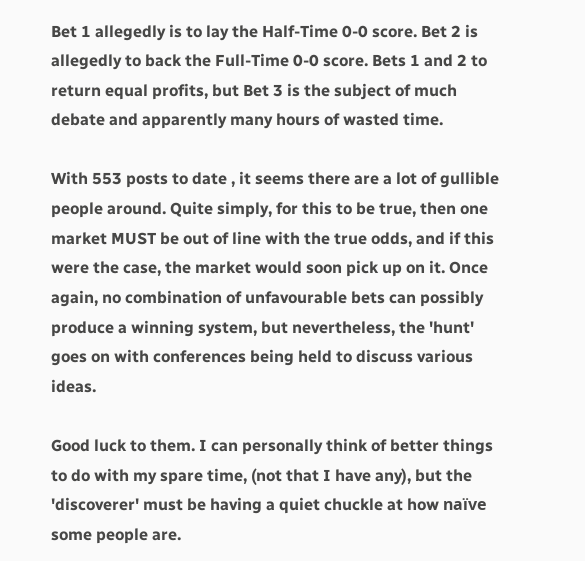Bet 1 allegedly is to lay the Half-Time 0-0 score. Bet 2 is allegedly to back the Full-Time 0-0 score. Bets 1 and 2 to return equal profits, but Bet 3 is the subject of much debate and apparently many hours of wasted time.

With 553 posts to date , it seems there are a lot of gullible people around. Quite simply, for this to be true, then one market MUST be out of line with the true odds, and if this were the case, the market would soon pick up on it. Once again, no combination of unfavourable bets can possibly produce a winning system, but nevertheless, the 'hunt' goes on with conferences being held to discuss various ideas.

Good luck to them. I can personally think of better things to do with my spare time, (not that I have any), but the 'discoverer' must be having a quiet chuckle at how naïve some people are.